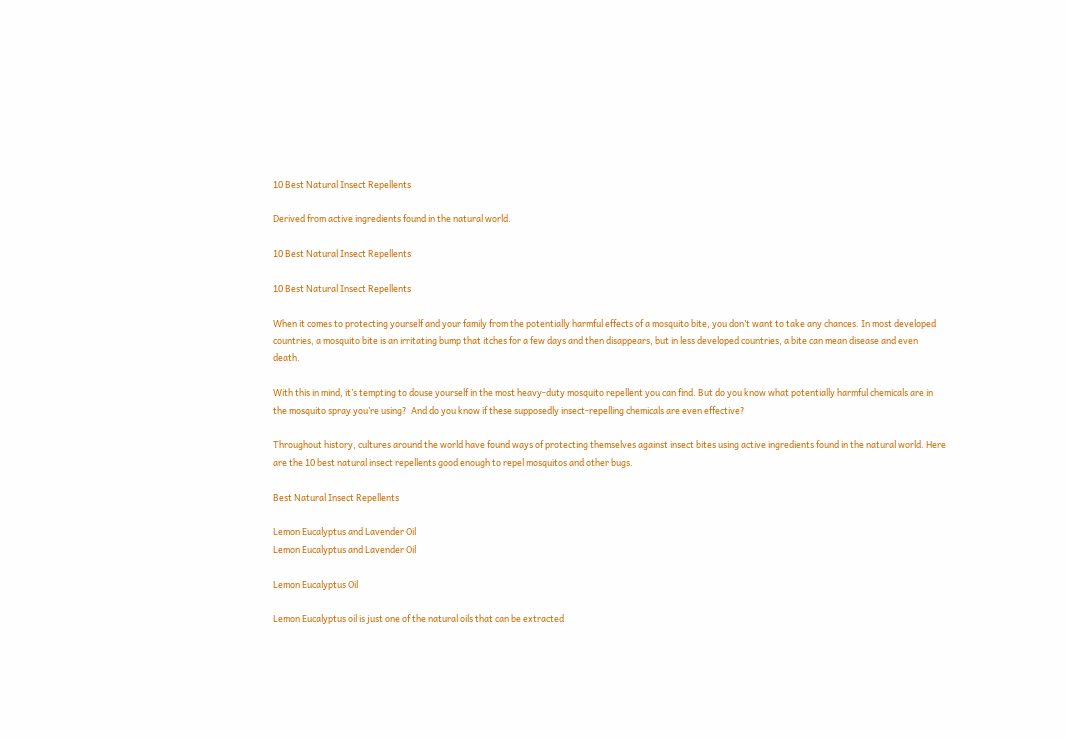10 Best Natural Insect Repellents

Derived from active ingredients found in the natural world.

10 Best Natural Insect Repellents

10 Best Natural Insect Repellents

When it comes to protecting yourself and your family from the potentially harmful effects of a mosquito bite, you don’t want to take any chances. In most developed countries, a mosquito bite is an irritating bump that itches for a few days and then disappears, but in less developed countries, a bite can mean disease and even death.

With this in mind, it’s tempting to douse yourself in the most heavy-duty mosquito repellent you can find. But do you know what potentially harmful chemicals are in the mosquito spray you’re using?  And do you know if these supposedly insect-repelling chemicals are even effective?

Throughout history, cultures around the world have found ways of protecting themselves against insect bites using active ingredients found in the natural world. Here are the 10 best natural insect repellents good enough to repel mosquitos and other bugs.

Best Natural Insect Repellents

Lemon Eucalyptus and Lavender Oil
Lemon Eucalyptus and Lavender Oil

Lemon Eucalyptus Oil

Lemon Eucalyptus oil is just one of the natural oils that can be extracted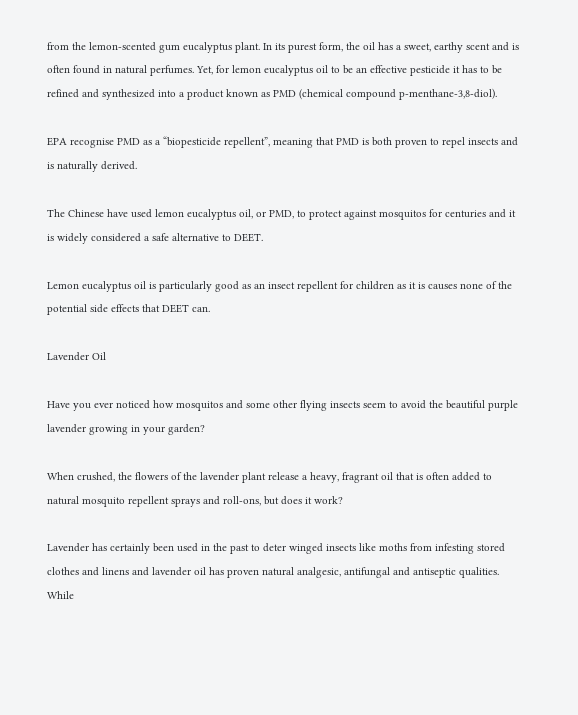from the lemon-scented gum eucalyptus plant. In its purest form, the oil has a sweet, earthy scent and is often found in natural perfumes. Yet, for lemon eucalyptus oil to be an effective pesticide it has to be refined and synthesized into a product known as PMD (chemical compound p-menthane-3,8-diol).

EPA recognise PMD as a “biopesticide repellent”, meaning that PMD is both proven to repel insects and is naturally derived.

The Chinese have used lemon eucalyptus oil, or PMD, to protect against mosquitos for centuries and it is widely considered a safe alternative to DEET.

Lemon eucalyptus oil is particularly good as an insect repellent for children as it is causes none of the potential side effects that DEET can.

Lavender Oil

Have you ever noticed how mosquitos and some other flying insects seem to avoid the beautiful purple lavender growing in your garden?

When crushed, the flowers of the lavender plant release a heavy, fragrant oil that is often added to natural mosquito repellent sprays and roll-ons, but does it work?

Lavender has certainly been used in the past to deter winged insects like moths from infesting stored clothes and linens and lavender oil has proven natural analgesic, antifungal and antiseptic qualities. While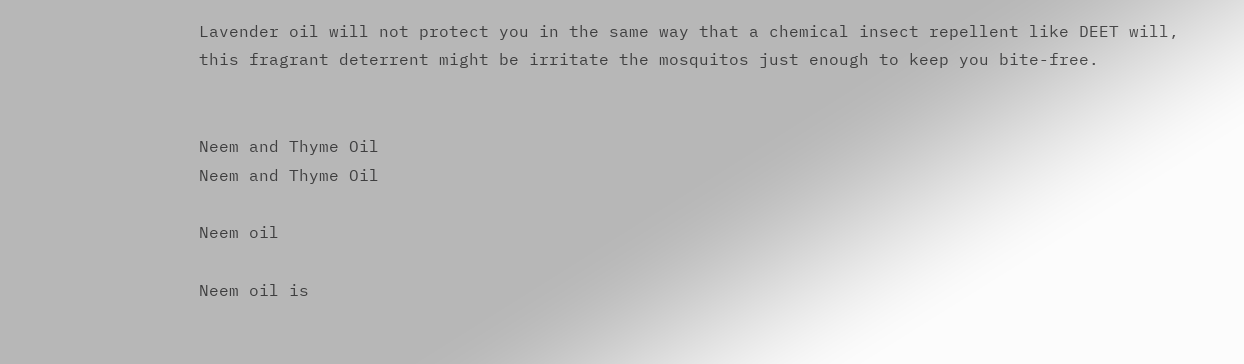Lavender oil will not protect you in the same way that a chemical insect repellent like DEET will, this fragrant deterrent might be irritate the mosquitos just enough to keep you bite-free.


Neem and Thyme Oil
Neem and Thyme Oil

Neem oil

Neem oil is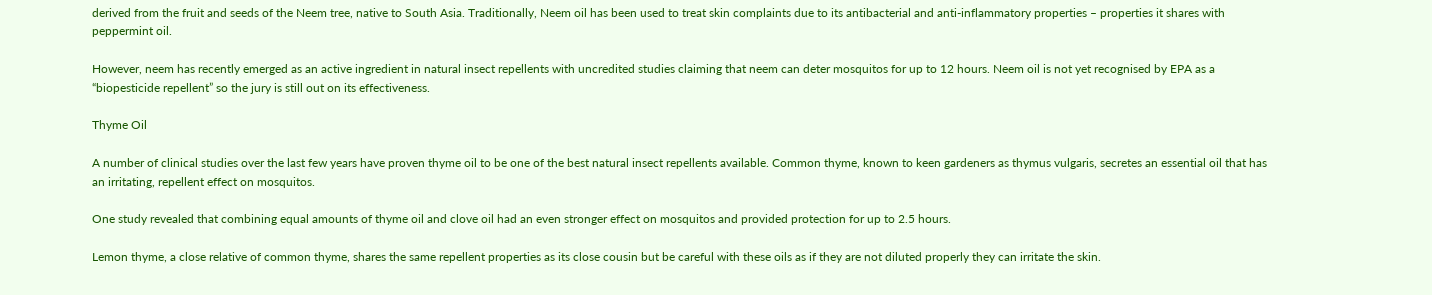derived from the fruit and seeds of the Neem tree, native to South Asia. Traditionally, Neem oil has been used to treat skin complaints due to its antibacterial and anti-inflammatory properties – properties it shares with peppermint oil.

However, neem has recently emerged as an active ingredient in natural insect repellents with uncredited studies claiming that neem can deter mosquitos for up to 12 hours. Neem oil is not yet recognised by EPA as a “biopesticide repellent” so the jury is still out on its effectiveness.

Thyme Oil

A number of clinical studies over the last few years have proven thyme oil to be one of the best natural insect repellents available. Common thyme, known to keen gardeners as thymus vulgaris, secretes an essential oil that has an irritating, repellent effect on mosquitos.

One study revealed that combining equal amounts of thyme oil and clove oil had an even stronger effect on mosquitos and provided protection for up to 2.5 hours.

Lemon thyme, a close relative of common thyme, shares the same repellent properties as its close cousin but be careful with these oils as if they are not diluted properly they can irritate the skin.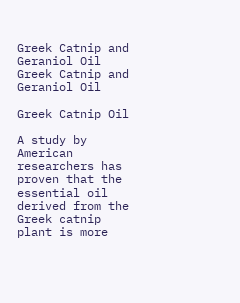Greek Catnip and Geraniol Oil
Greek Catnip and Geraniol Oil

Greek Catnip Oil

A study by American researchers has proven that the essential oil derived from the Greek catnip plant is more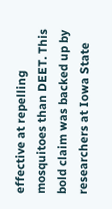effective at repelling mosquitoes than DEET. This bold claim was backed up by researchers at Iowa State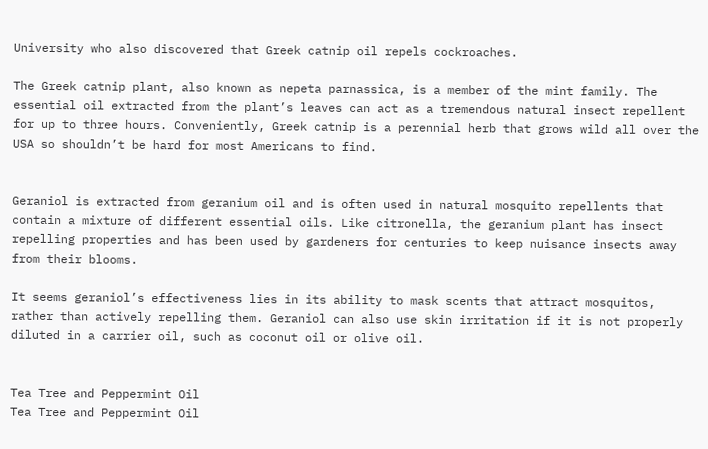University who also discovered that Greek catnip oil repels cockroaches.

The Greek catnip plant, also known as nepeta parnassica, is a member of the mint family. The essential oil extracted from the plant’s leaves can act as a tremendous natural insect repellent for up to three hours. Conveniently, Greek catnip is a perennial herb that grows wild all over the USA so shouldn’t be hard for most Americans to find.


Geraniol is extracted from geranium oil and is often used in natural mosquito repellents that contain a mixture of different essential oils. Like citronella, the geranium plant has insect repelling properties and has been used by gardeners for centuries to keep nuisance insects away from their blooms.

It seems geraniol’s effectiveness lies in its ability to mask scents that attract mosquitos, rather than actively repelling them. Geraniol can also use skin irritation if it is not properly diluted in a carrier oil, such as coconut oil or olive oil.


Tea Tree and Peppermint Oil
Tea Tree and Peppermint Oil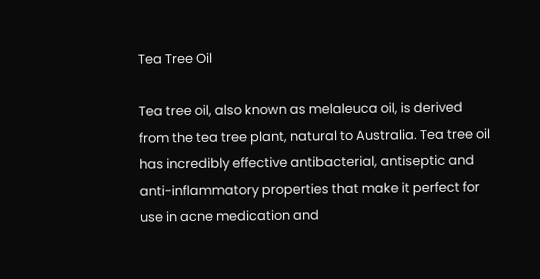Tea Tree Oil

Tea tree oil, also known as melaleuca oil, is derived from the tea tree plant, natural to Australia. Tea tree oil has incredibly effective antibacterial, antiseptic and anti-inflammatory properties that make it perfect for use in acne medication and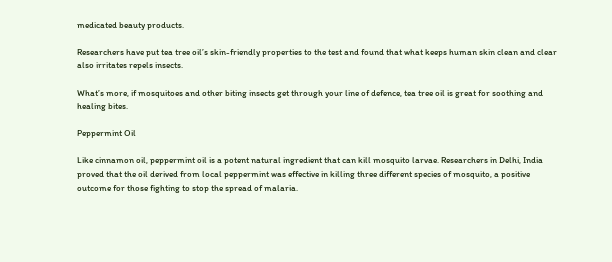medicated beauty products.

Researchers have put tea tree oil’s skin-friendly properties to the test and found that what keeps human skin clean and clear also irritates repels insects.

What’s more, if mosquitoes and other biting insects get through your line of defence, tea tree oil is great for soothing and healing bites.

Peppermint Oil

Like cinnamon oil, peppermint oil is a potent natural ingredient that can kill mosquito larvae. Researchers in Delhi, India proved that the oil derived from local peppermint was effective in killing three different species of mosquito, a positive outcome for those fighting to stop the spread of malaria.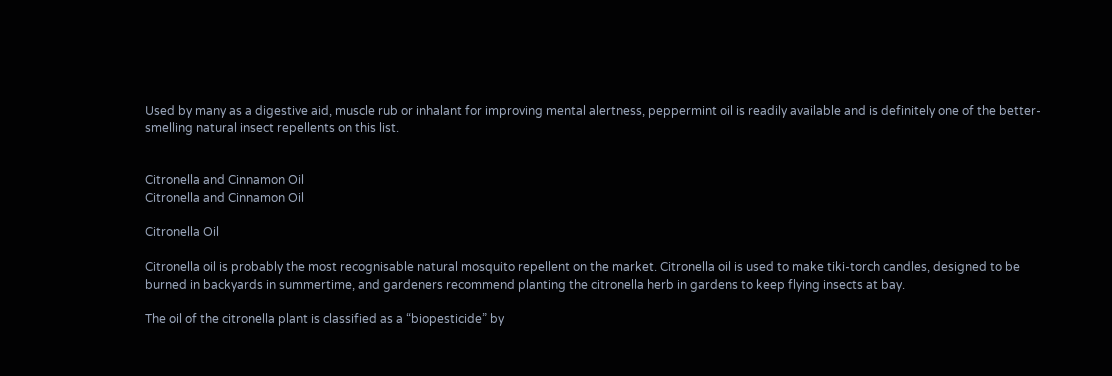Used by many as a digestive aid, muscle rub or inhalant for improving mental alertness, peppermint oil is readily available and is definitely one of the better-smelling natural insect repellents on this list.


Citronella and Cinnamon Oil
Citronella and Cinnamon Oil

Citronella Oil

Citronella oil is probably the most recognisable natural mosquito repellent on the market. Citronella oil is used to make tiki-torch candles, designed to be burned in backyards in summertime, and gardeners recommend planting the citronella herb in gardens to keep flying insects at bay.

The oil of the citronella plant is classified as a “biopesticide” by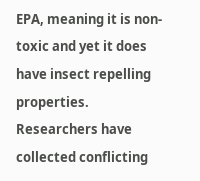EPA, meaning it is non-toxic and yet it does have insect repelling properties. Researchers have collected conflicting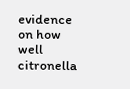evidence on how well citronella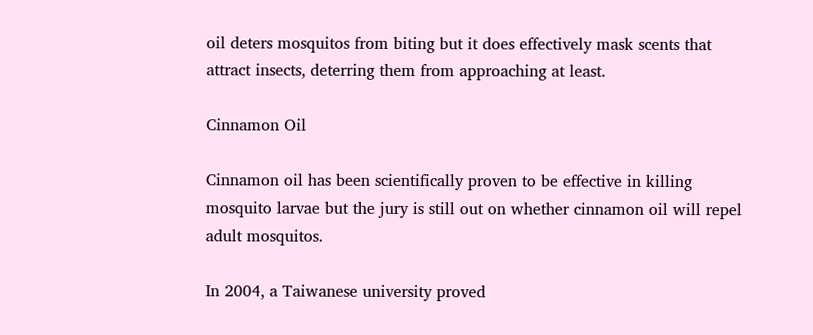oil deters mosquitos from biting but it does effectively mask scents that attract insects, deterring them from approaching at least.

Cinnamon Oil

Cinnamon oil has been scientifically proven to be effective in killing mosquito larvae but the jury is still out on whether cinnamon oil will repel adult mosquitos.

In 2004, a Taiwanese university proved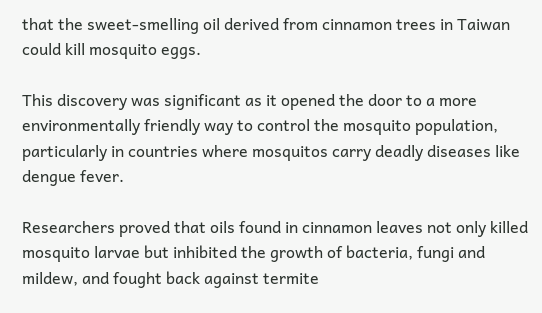that the sweet-smelling oil derived from cinnamon trees in Taiwan could kill mosquito eggs.

This discovery was significant as it opened the door to a more environmentally friendly way to control the mosquito population, particularly in countries where mosquitos carry deadly diseases like dengue fever.

Researchers proved that oils found in cinnamon leaves not only killed mosquito larvae but inhibited the growth of bacteria, fungi and mildew, and fought back against termite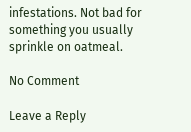infestations. Not bad for something you usually sprinkle on oatmeal.

No Comment

Leave a Reply